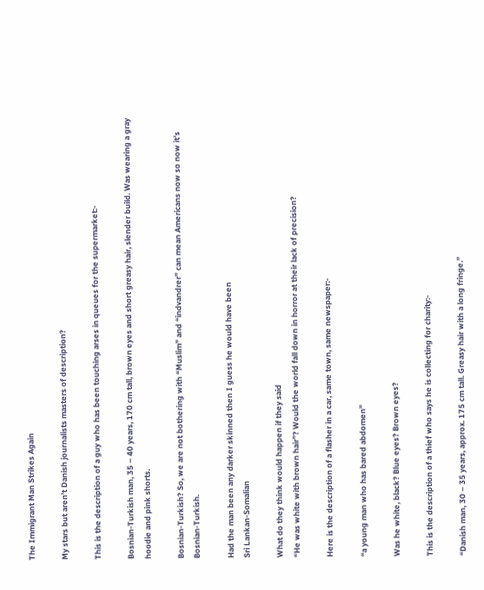The Immigrant Man Strikes Again

My stars but aren’t Danish journalists masters of description?

This is the description of a guy who has been touching arses in queues for the supermarket:-

Bosnian-Turkish man, 35 – 40 years, 170 cm tall, brown eyes and short greasy hair, slender build. Was wearing a gray hoodie and pink shorts.

Bosnian-Turkish? So, we are not bothering with “Muslim” and “indvandrer” can mean Americans now so now it’s Bosnian-Turkish.

Had the man been any darker skinned then I guess he would have been
Sri Lankan-Somalian

What do they think would happen if they said
“He was white with brown hair”? Would the world fall down in horror at their lack of precision?

Here is the description of a flasher in a car, same town, same newspaper:-

“a young man who has bared abdomen”

Was he white, black? Blue eyes? Brown eyes?

This is the description of a thief who says he is collecting for charity:-

“Danish man, 30 – 35 years, approx. 175 cm tall. Greasy hair with a long fringe.”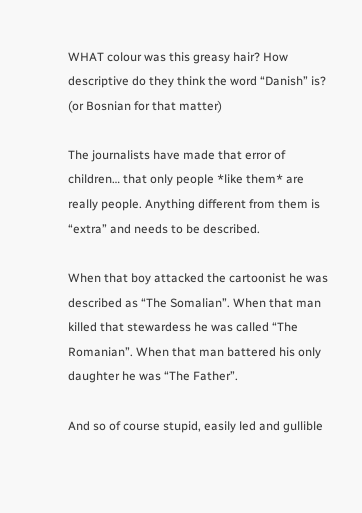WHAT colour was this greasy hair? How descriptive do they think the word “Danish” is? (or Bosnian for that matter)

The journalists have made that error of children… that only people *like them* are really people. Anything different from them is “extra” and needs to be described.

When that boy attacked the cartoonist he was described as “The Somalian”. When that man killed that stewardess he was called “The Romanian”. When that man battered his only daughter he was “The Father”.

And so of course stupid, easily led and gullible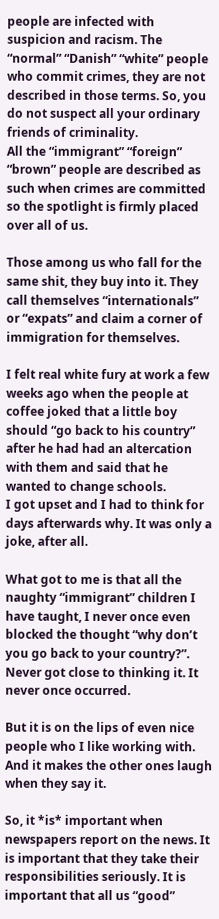people are infected with suspicion and racism. The “normal” “Danish” “white” people who commit crimes, they are not described in those terms. So, you do not suspect all your ordinary friends of criminality.
All the “immigrant” “foreign” “brown” people are described as such when crimes are committed so the spotlight is firmly placed over all of us.

Those among us who fall for the same shit, they buy into it. They call themselves “internationals” or “expats” and claim a corner of immigration for themselves.

I felt real white fury at work a few weeks ago when the people at coffee joked that a little boy should “go back to his country” after he had had an altercation with them and said that he wanted to change schools.
I got upset and I had to think for days afterwards why. It was only a joke, after all.

What got to me is that all the naughty “immigrant” children I have taught, I never once even blocked the thought “why don’t you go back to your country?”. Never got close to thinking it. It never once occurred.

But it is on the lips of even nice people who I like working with. And it makes the other ones laugh when they say it.

So, it *is* important when newspapers report on the news. It is important that they take their responsibilities seriously. It is important that all us “good”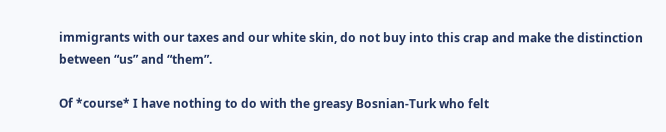immigrants with our taxes and our white skin, do not buy into this crap and make the distinction between “us” and “them”.

Of *course* I have nothing to do with the greasy Bosnian-Turk who felt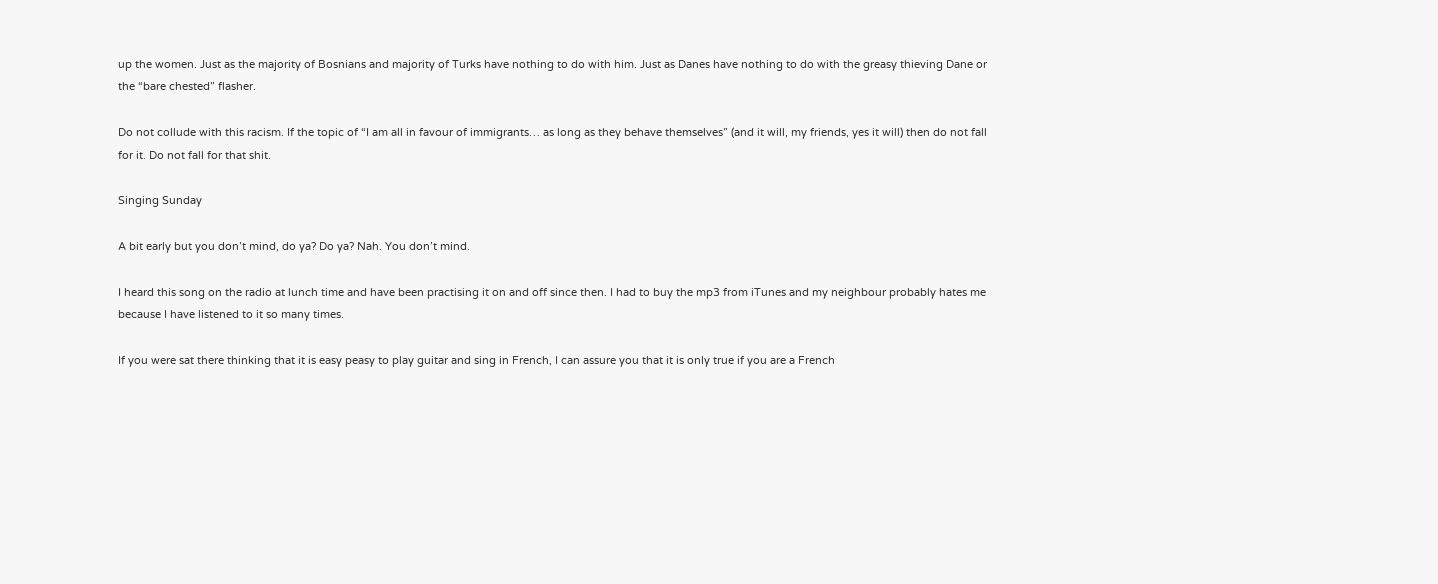up the women. Just as the majority of Bosnians and majority of Turks have nothing to do with him. Just as Danes have nothing to do with the greasy thieving Dane or the “bare chested” flasher.

Do not collude with this racism. If the topic of “I am all in favour of immigrants… as long as they behave themselves” (and it will, my friends, yes it will) then do not fall for it. Do not fall for that shit.

Singing Sunday

A bit early but you don’t mind, do ya? Do ya? Nah. You don’t mind.

I heard this song on the radio at lunch time and have been practising it on and off since then. I had to buy the mp3 from iTunes and my neighbour probably hates me because I have listened to it so many times.

If you were sat there thinking that it is easy peasy to play guitar and sing in French, I can assure you that it is only true if you are a French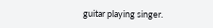guitar playing singer.